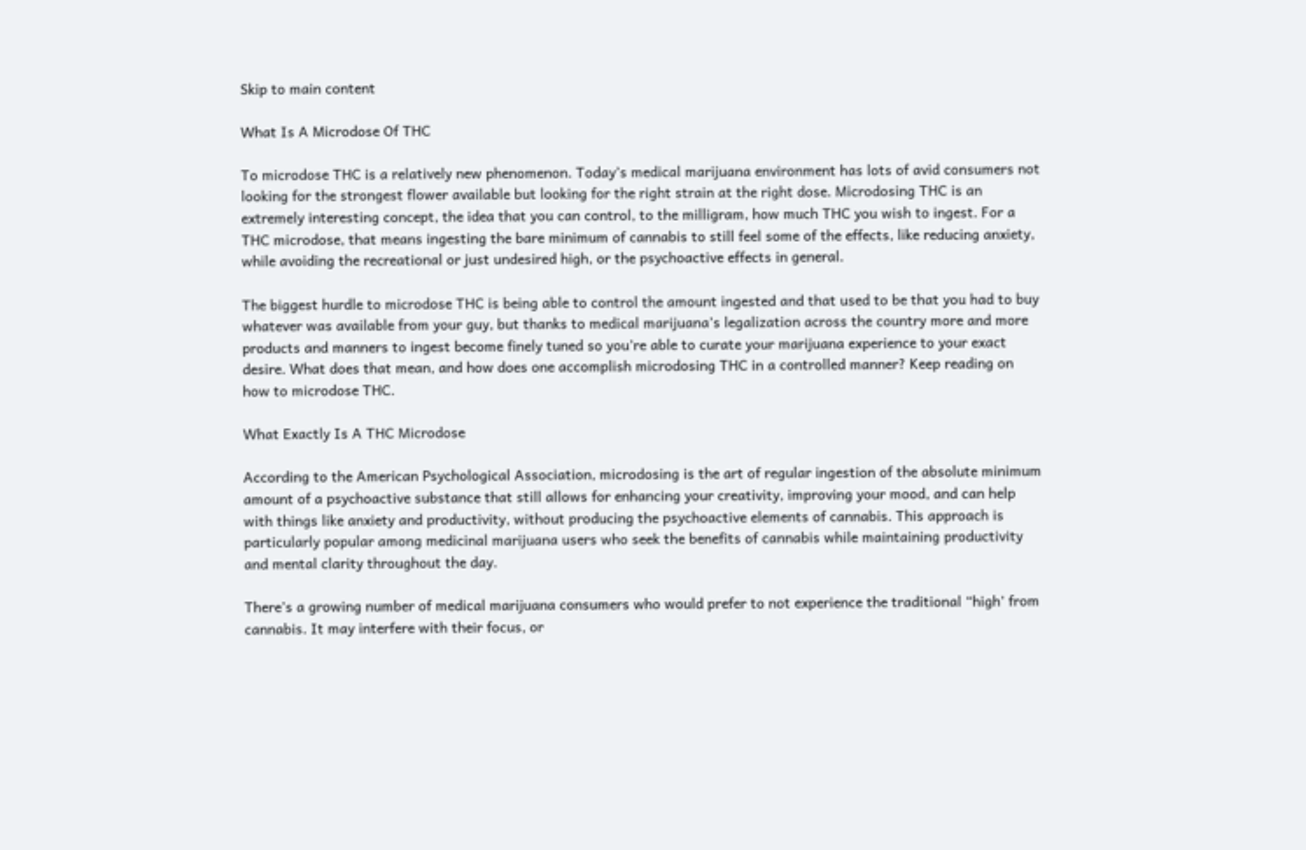Skip to main content

What Is A Microdose Of THC

To microdose THC is a relatively new phenomenon. Today’s medical marijuana environment has lots of avid consumers not looking for the strongest flower available but looking for the right strain at the right dose. Microdosing THC is an extremely interesting concept, the idea that you can control, to the milligram, how much THC you wish to ingest. For a THC microdose, that means ingesting the bare minimum of cannabis to still feel some of the effects, like reducing anxiety, while avoiding the recreational or just undesired high, or the psychoactive effects in general.

The biggest hurdle to microdose THC is being able to control the amount ingested and that used to be that you had to buy whatever was available from your guy, but thanks to medical marijuana’s legalization across the country more and more products and manners to ingest become finely tuned so you’re able to curate your marijuana experience to your exact desire. What does that mean, and how does one accomplish microdosing THC in a controlled manner? Keep reading on how to microdose THC.

What Exactly Is A THC Microdose

According to the American Psychological Association, microdosing is the art of regular ingestion of the absolute minimum amount of a psychoactive substance that still allows for enhancing your creativity, improving your mood, and can help with things like anxiety and productivity, without producing the psychoactive elements of cannabis. This approach is particularly popular among medicinal marijuana users who seek the benefits of cannabis while maintaining productivity and mental clarity throughout the day.

There’s a growing number of medical marijuana consumers who would prefer to not experience the traditional “high’ from cannabis. It may interfere with their focus, or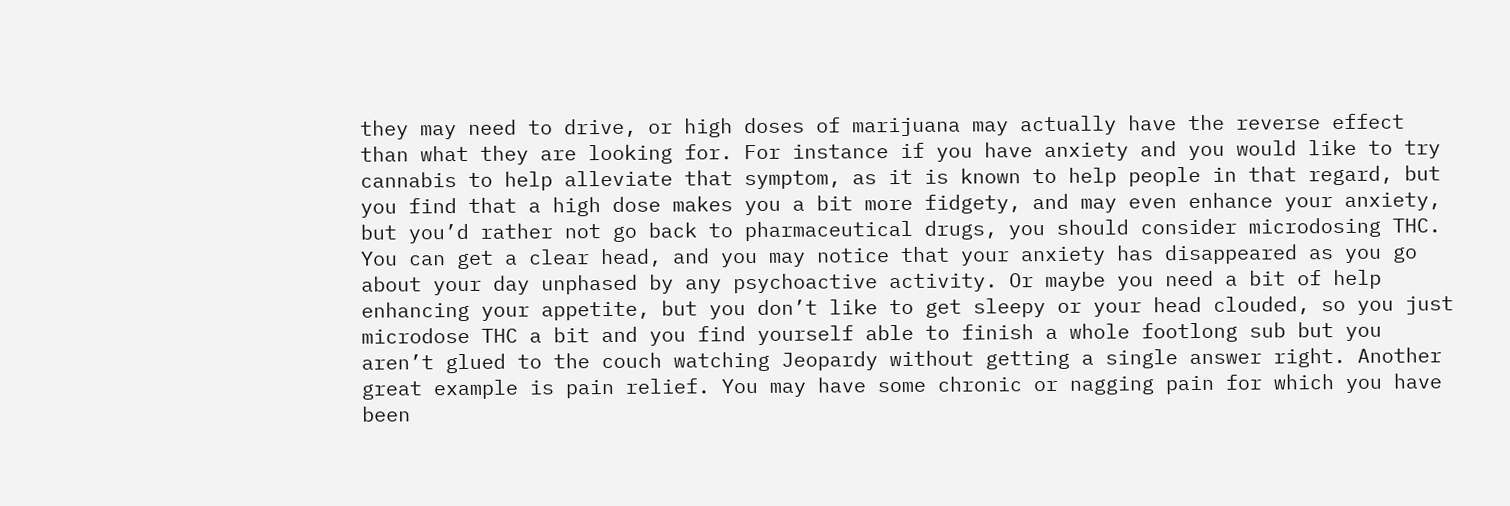they may need to drive, or high doses of marijuana may actually have the reverse effect than what they are looking for. For instance if you have anxiety and you would like to try cannabis to help alleviate that symptom, as it is known to help people in that regard, but you find that a high dose makes you a bit more fidgety, and may even enhance your anxiety, but you’d rather not go back to pharmaceutical drugs, you should consider microdosing THC. You can get a clear head, and you may notice that your anxiety has disappeared as you go about your day unphased by any psychoactive activity. Or maybe you need a bit of help enhancing your appetite, but you don’t like to get sleepy or your head clouded, so you just microdose THC a bit and you find yourself able to finish a whole footlong sub but you aren’t glued to the couch watching Jeopardy without getting a single answer right. Another great example is pain relief. You may have some chronic or nagging pain for which you have been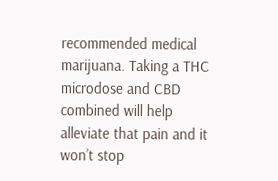recommended medical marijuana. Taking a THC microdose and CBD combined will help alleviate that pain and it won’t stop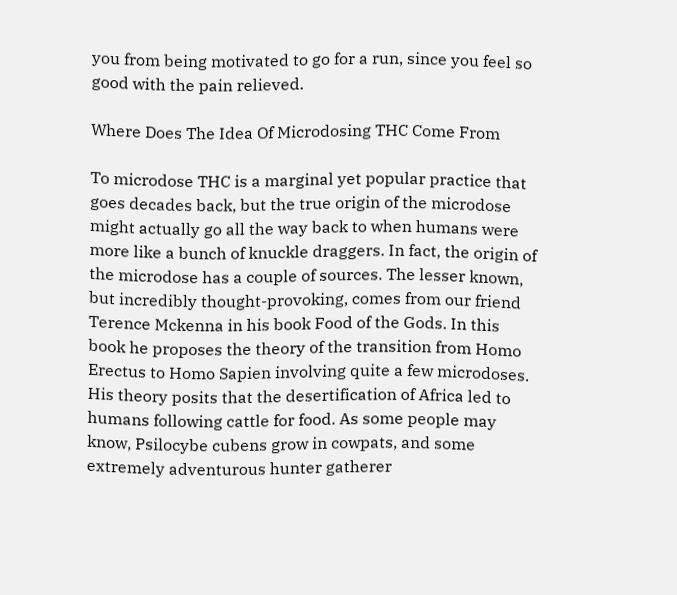you from being motivated to go for a run, since you feel so good with the pain relieved.

Where Does The Idea Of Microdosing THC Come From

To microdose THC is a marginal yet popular practice that goes decades back, but the true origin of the microdose might actually go all the way back to when humans were more like a bunch of knuckle draggers. In fact, the origin of the microdose has a couple of sources. The lesser known, but incredibly thought-provoking, comes from our friend Terence Mckenna in his book Food of the Gods. In this book he proposes the theory of the transition from Homo Erectus to Homo Sapien involving quite a few microdoses. His theory posits that the desertification of Africa led to humans following cattle for food. As some people may know, Psilocybe cubens grow in cowpats, and some extremely adventurous hunter gatherer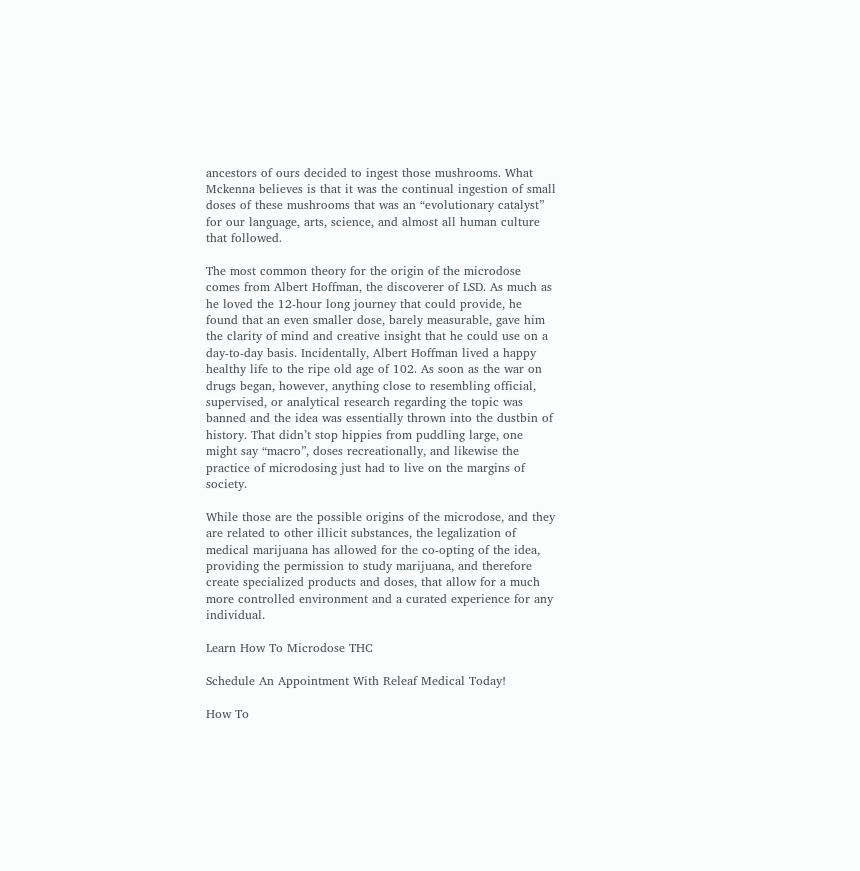ancestors of ours decided to ingest those mushrooms. What Mckenna believes is that it was the continual ingestion of small doses of these mushrooms that was an “evolutionary catalyst” for our language, arts, science, and almost all human culture that followed.

The most common theory for the origin of the microdose comes from Albert Hoffman, the discoverer of LSD. As much as he loved the 12-hour long journey that could provide, he found that an even smaller dose, barely measurable, gave him the clarity of mind and creative insight that he could use on a day-to-day basis. Incidentally, Albert Hoffman lived a happy healthy life to the ripe old age of 102. As soon as the war on drugs began, however, anything close to resembling official, supervised, or analytical research regarding the topic was banned and the idea was essentially thrown into the dustbin of history. That didn’t stop hippies from puddling large, one might say “macro”, doses recreationally, and likewise the practice of microdosing just had to live on the margins of society.

While those are the possible origins of the microdose, and they are related to other illicit substances, the legalization of medical marijuana has allowed for the co-opting of the idea, providing the permission to study marijuana, and therefore create specialized products and doses, that allow for a much more controlled environment and a curated experience for any individual.

Learn How To Microdose THC

Schedule An Appointment With Releaf Medical Today!

How To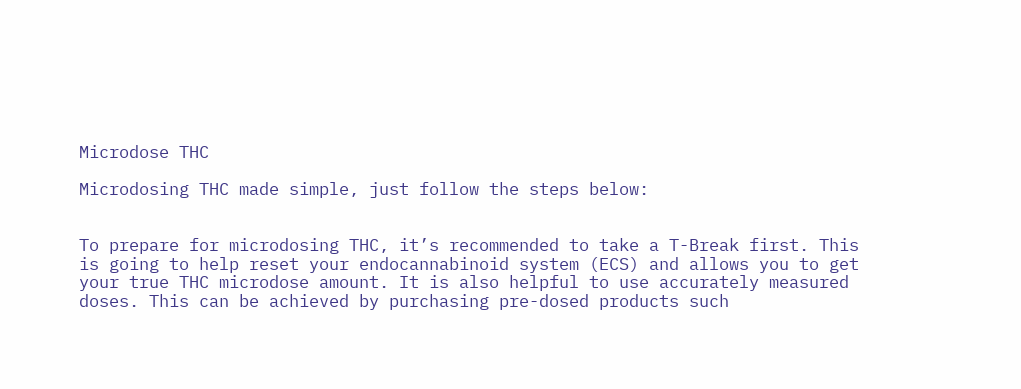Microdose THC

Microdosing THC made simple, just follow the steps below:


To prepare for microdosing THC, it’s recommended to take a T-Break first. This is going to help reset your endocannabinoid system (ECS) and allows you to get your true THC microdose amount. It is also helpful to use accurately measured doses. This can be achieved by purchasing pre-dosed products such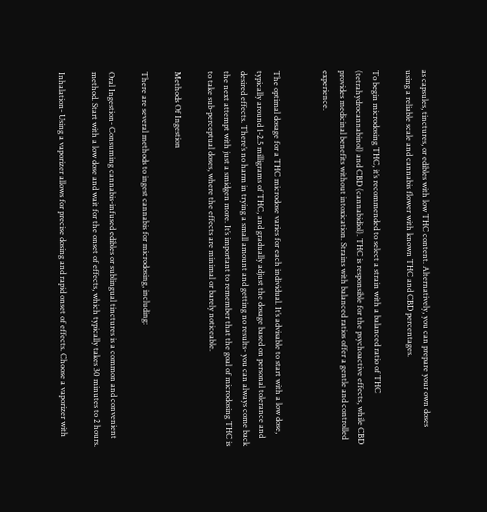as capsules, tinctures, or edibles with low THC content. Alternatively, you can prepare your own doses using a reliable scale and cannabis flower with known THC and CBD percentages.

To begin microdosing THC, it’s recommended to select a strain with a balanced ratio of THC (tetrahydrocannabinol) and CBD (cannabidiol). THC is responsible for the psychoactive effects, while CBD provides medicinal benefits without intoxication. Strains with balanced ratios offer a gentle and controlled experience.


The optimal dosage for a THC microdose varies for each individual. It’s advisable to start with a low dose, typically around 1-2.5 milligrams of THC, and gradually adjust the dosage based on personal tolerance and desired effects. There’s no harm in trying a small amount and getting no results- you can always come back the next attempt with just a smidgen more. It’s important to remember that the goal of microdosing THC is to take sub-perceptual doses, where the effects are minimal or barely noticeable.

Methods Of Ingestion

There are several methods to ingest cannabis for microdosing, including:

Oral Ingestion- Consuming cannabis-infused edibles or sublingual tinctures is a common and convenient method. Start with a low dose and wait for the onset of effects, which typically takes 30 minutes to 2 hours.

Inhalation- Using a vaporizer allows for precise dosing and rapid onset of effects. Choose a vaporizer with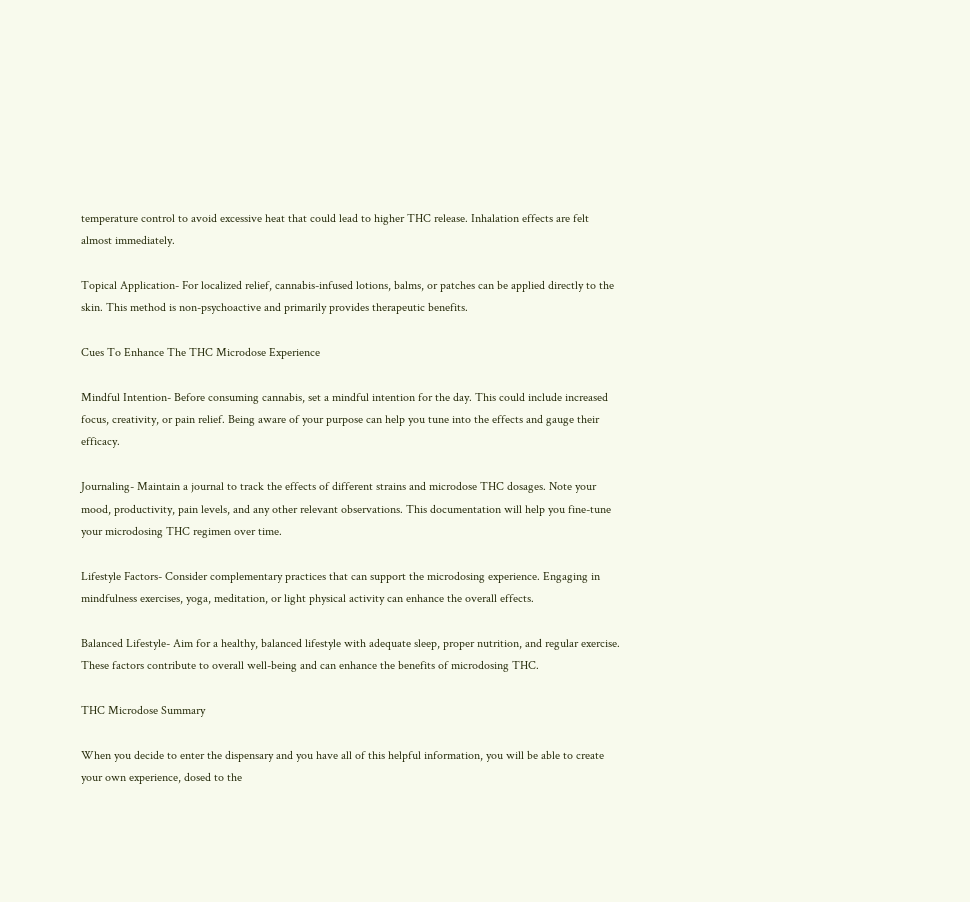temperature control to avoid excessive heat that could lead to higher THC release. Inhalation effects are felt almost immediately.

Topical Application- For localized relief, cannabis-infused lotions, balms, or patches can be applied directly to the skin. This method is non-psychoactive and primarily provides therapeutic benefits.

Cues To Enhance The THC Microdose Experience

Mindful Intention- Before consuming cannabis, set a mindful intention for the day. This could include increased focus, creativity, or pain relief. Being aware of your purpose can help you tune into the effects and gauge their efficacy.

Journaling- Maintain a journal to track the effects of different strains and microdose THC dosages. Note your mood, productivity, pain levels, and any other relevant observations. This documentation will help you fine-tune your microdosing THC regimen over time.

Lifestyle Factors- Consider complementary practices that can support the microdosing experience. Engaging in mindfulness exercises, yoga, meditation, or light physical activity can enhance the overall effects.

Balanced Lifestyle- Aim for a healthy, balanced lifestyle with adequate sleep, proper nutrition, and regular exercise. These factors contribute to overall well-being and can enhance the benefits of microdosing THC.

THC Microdose Summary

When you decide to enter the dispensary and you have all of this helpful information, you will be able to create your own experience, dosed to the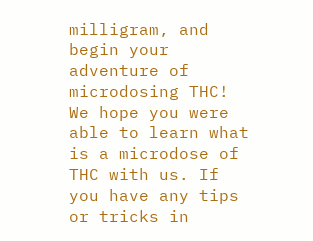milligram, and begin your adventure of microdosing THC! We hope you were able to learn what is a microdose of THC with us. If you have any tips or tricks in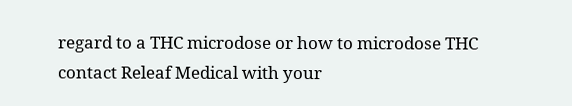regard to a THC microdose or how to microdose THC contact Releaf Medical with your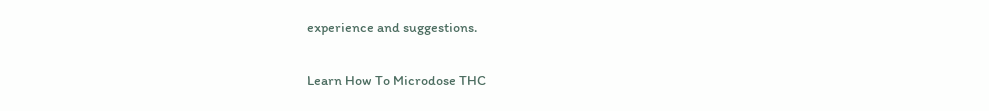experience and suggestions.

Learn How To Microdose THC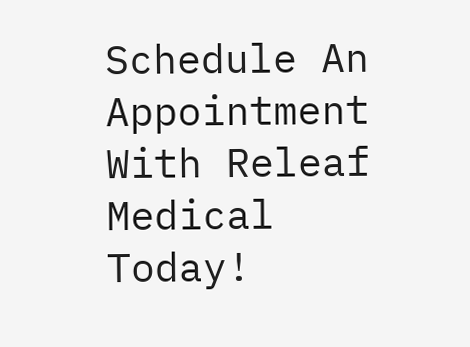Schedule An Appointment With Releaf Medical Today!